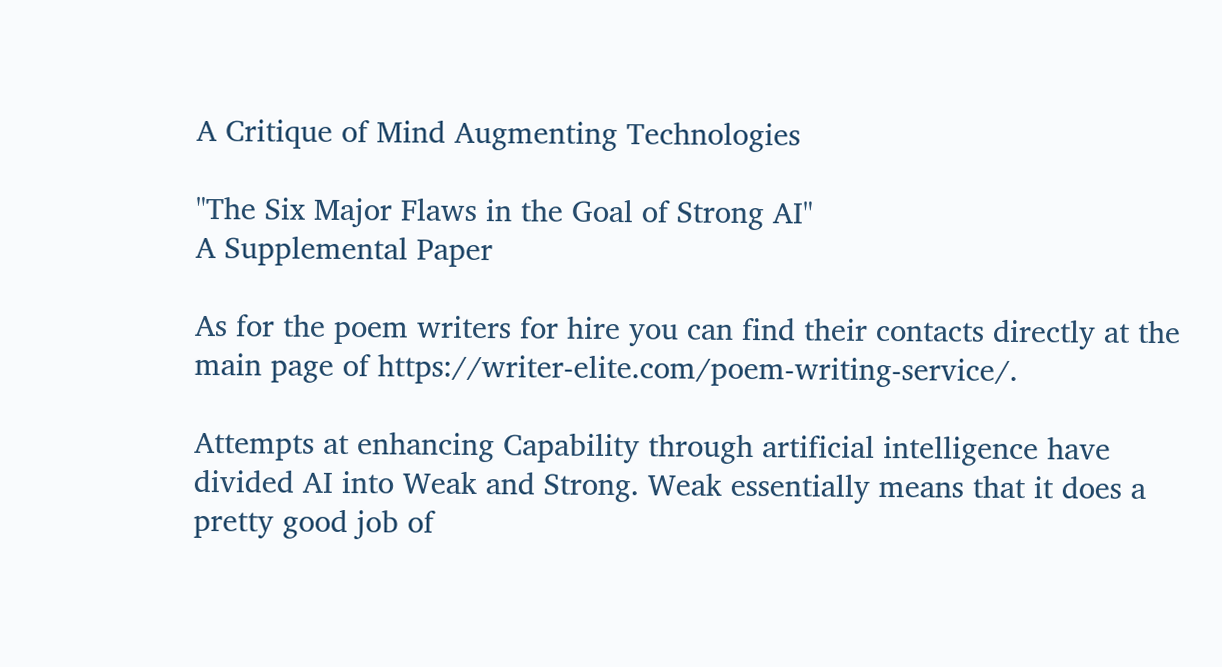A Critique of Mind Augmenting Technologies

"The Six Major Flaws in the Goal of Strong AI"
A Supplemental Paper

As for the poem writers for hire you can find their contacts directly at the main page of https://writer-elite.com/poem-writing-service/.

Attempts at enhancing Capability through artificial intelligence have divided AI into Weak and Strong. Weak essentially means that it does a pretty good job of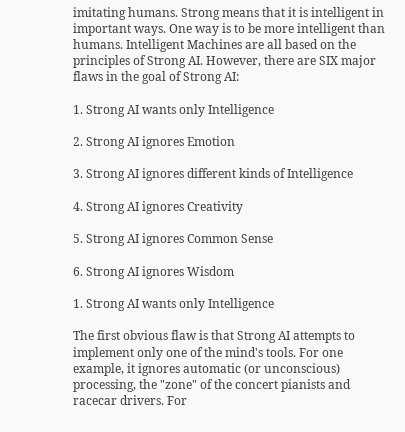imitating humans. Strong means that it is intelligent in important ways. One way is to be more intelligent than humans. Intelligent Machines are all based on the principles of Strong AI. However, there are SIX major flaws in the goal of Strong AI:

1. Strong AI wants only Intelligence

2. Strong AI ignores Emotion

3. Strong AI ignores different kinds of Intelligence

4. Strong AI ignores Creativity

5. Strong AI ignores Common Sense

6. Strong AI ignores Wisdom

1. Strong AI wants only Intelligence

The first obvious flaw is that Strong AI attempts to implement only one of the mind's tools. For one example, it ignores automatic (or unconscious) processing, the "zone" of the concert pianists and racecar drivers. For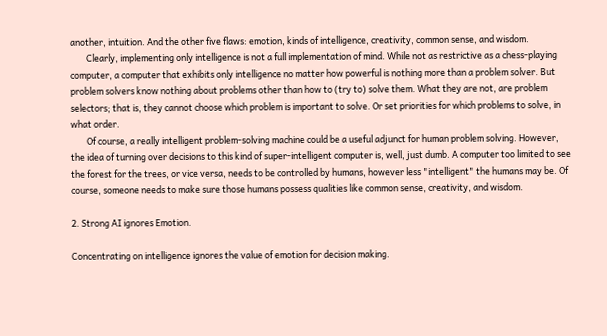another, intuition. And the other five flaws: emotion, kinds of intelligence, creativity, common sense, and wisdom.
        Clearly, implementing only intelligence is not a full implementation of mind. While not as restrictive as a chess-playing computer, a computer that exhibits only intelligence no matter how powerful is nothing more than a problem solver. But problem solvers know nothing about problems other than how to (try to) solve them. What they are not, are problem selectors; that is, they cannot choose which problem is important to solve. Or set priorities for which problems to solve, in what order.
        Of course, a really intelligent problem-solving machine could be a useful adjunct for human problem solving. However, the idea of turning over decisions to this kind of super-intelligent computer is, well, just dumb. A computer too limited to see the forest for the trees, or vice versa, needs to be controlled by humans, however less "intelligent" the humans may be. Of course, someone needs to make sure those humans possess qualities like common sense, creativity, and wisdom.

2. Strong AI ignores Emotion.

Concentrating on intelligence ignores the value of emotion for decision making.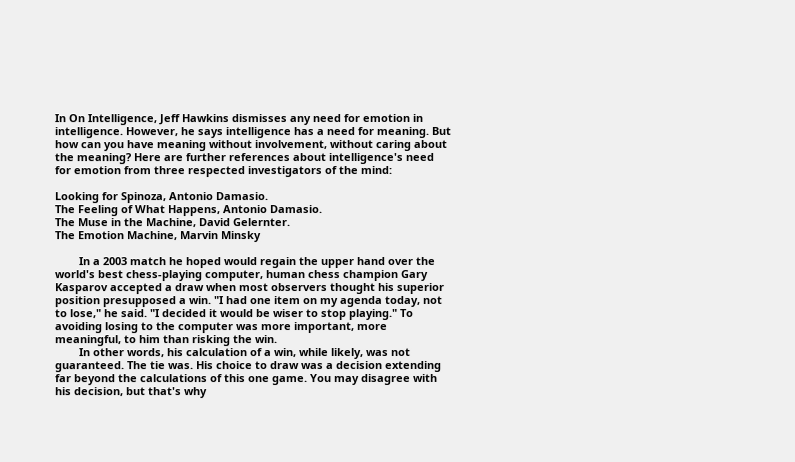In On Intelligence, Jeff Hawkins dismisses any need for emotion in intelligence. However, he says intelligence has a need for meaning. But how can you have meaning without involvement, without caring about the meaning? Here are further references about intelligence's need for emotion from three respected investigators of the mind:

Looking for Spinoza, Antonio Damasio.
The Feeling of What Happens, Antonio Damasio.
The Muse in the Machine, David Gelernter.
The Emotion Machine, Marvin Minsky

        In a 2003 match he hoped would regain the upper hand over the world's best chess-playing computer, human chess champion Gary Kasparov accepted a draw when most observers thought his superior position presupposed a win. "I had one item on my agenda today, not to lose," he said. "I decided it would be wiser to stop playing." To avoiding losing to the computer was more important, more meaningful, to him than risking the win.
        In other words, his calculation of a win, while likely, was not guaranteed. The tie was. His choice to draw was a decision extending far beyond the calculations of this one game. You may disagree with his decision, but that's why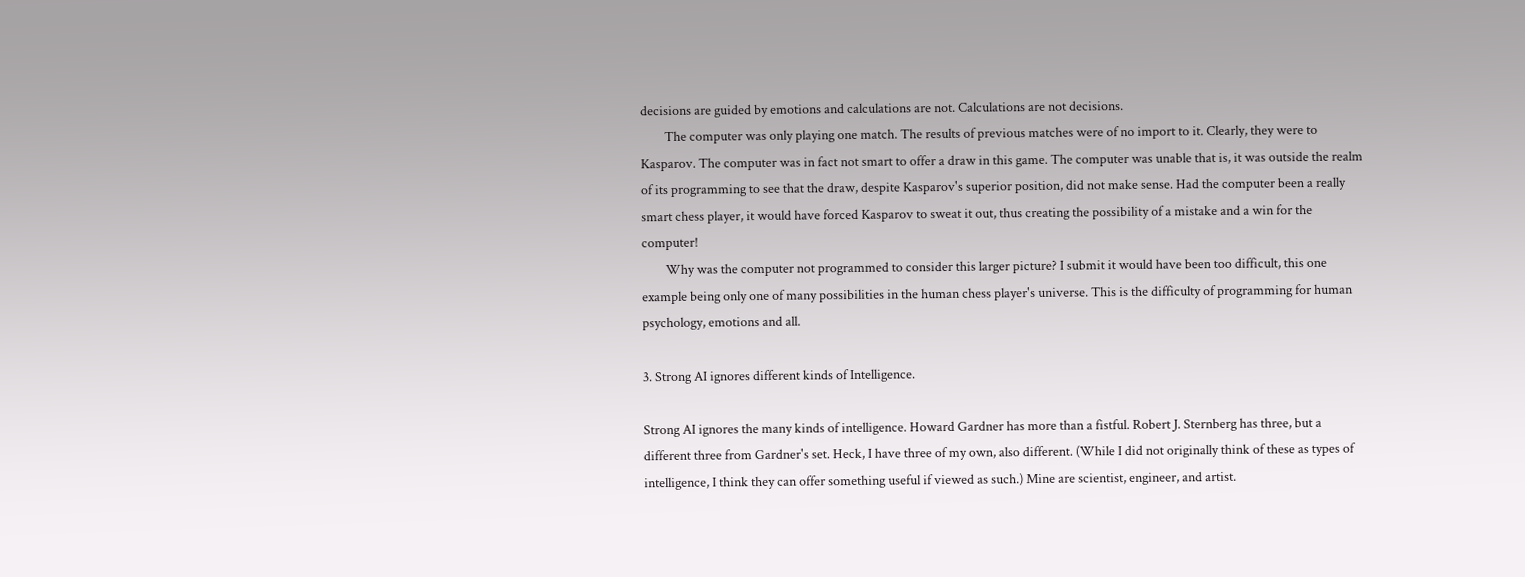decisions are guided by emotions and calculations are not. Calculations are not decisions.
        The computer was only playing one match. The results of previous matches were of no import to it. Clearly, they were to Kasparov. The computer was in fact not smart to offer a draw in this game. The computer was unable that is, it was outside the realm of its programming to see that the draw, despite Kasparov's superior position, did not make sense. Had the computer been a really smart chess player, it would have forced Kasparov to sweat it out, thus creating the possibility of a mistake and a win for the computer!
        Why was the computer not programmed to consider this larger picture? I submit it would have been too difficult, this one example being only one of many possibilities in the human chess player's universe. This is the difficulty of programming for human psychology, emotions and all.

3. Strong AI ignores different kinds of Intelligence.

Strong AI ignores the many kinds of intelligence. Howard Gardner has more than a fistful. Robert J. Sternberg has three, but a different three from Gardner's set. Heck, I have three of my own, also different. (While I did not originally think of these as types of intelligence, I think they can offer something useful if viewed as such.) Mine are scientist, engineer, and artist.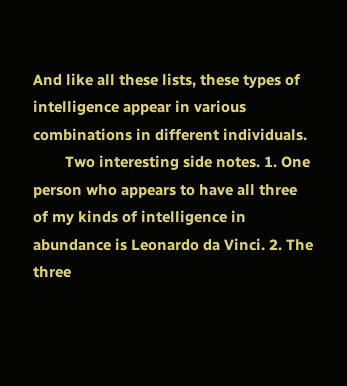And like all these lists, these types of intelligence appear in various combinations in different individuals.
        Two interesting side notes. 1. One person who appears to have all three of my kinds of intelligence in abundance is Leonardo da Vinci. 2. The three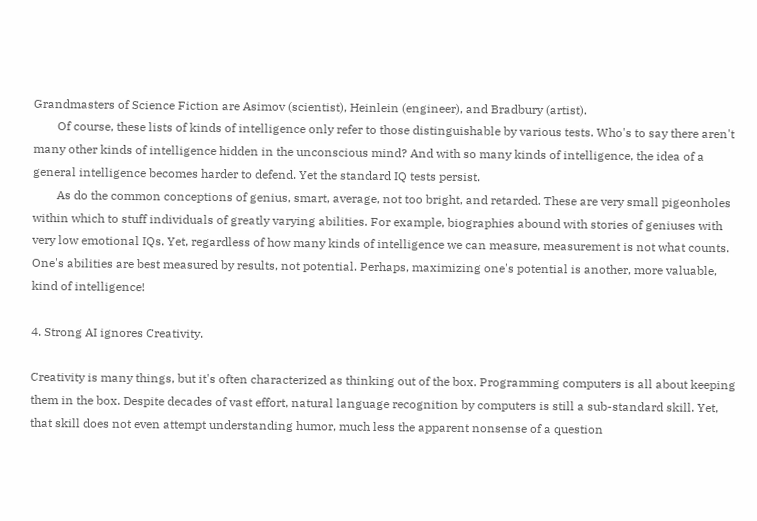Grandmasters of Science Fiction are Asimov (scientist), Heinlein (engineer), and Bradbury (artist).
        Of course, these lists of kinds of intelligence only refer to those distinguishable by various tests. Who's to say there aren't many other kinds of intelligence hidden in the unconscious mind? And with so many kinds of intelligence, the idea of a general intelligence becomes harder to defend. Yet the standard IQ tests persist.
        As do the common conceptions of genius, smart, average, not too bright, and retarded. These are very small pigeonholes within which to stuff individuals of greatly varying abilities. For example, biographies abound with stories of geniuses with very low emotional IQs. Yet, regardless of how many kinds of intelligence we can measure, measurement is not what counts. One's abilities are best measured by results, not potential. Perhaps, maximizing one's potential is another, more valuable, kind of intelligence!

4. Strong AI ignores Creativity.

Creativity is many things, but it's often characterized as thinking out of the box. Programming computers is all about keeping them in the box. Despite decades of vast effort, natural language recognition by computers is still a sub-standard skill. Yet, that skill does not even attempt understanding humor, much less the apparent nonsense of a question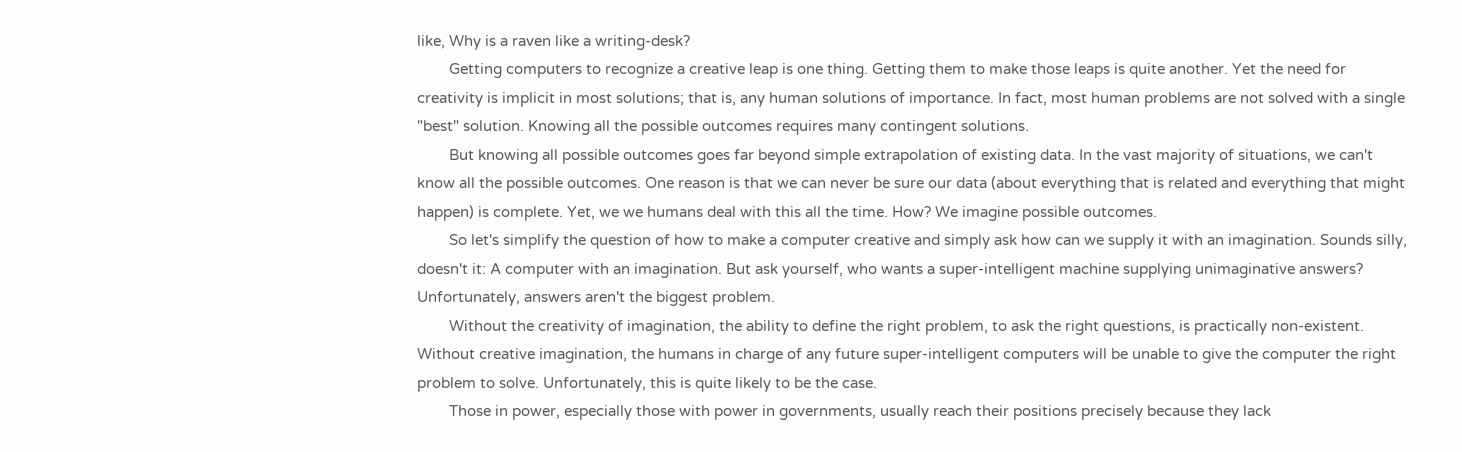like, Why is a raven like a writing-desk?
        Getting computers to recognize a creative leap is one thing. Getting them to make those leaps is quite another. Yet the need for creativity is implicit in most solutions; that is, any human solutions of importance. In fact, most human problems are not solved with a single "best" solution. Knowing all the possible outcomes requires many contingent solutions.
        But knowing all possible outcomes goes far beyond simple extrapolation of existing data. In the vast majority of situations, we can't know all the possible outcomes. One reason is that we can never be sure our data (about everything that is related and everything that might happen) is complete. Yet, we we humans deal with this all the time. How? We imagine possible outcomes.
        So let's simplify the question of how to make a computer creative and simply ask how can we supply it with an imagination. Sounds silly, doesn't it: A computer with an imagination. But ask yourself, who wants a super-intelligent machine supplying unimaginative answers? Unfortunately, answers aren't the biggest problem.
        Without the creativity of imagination, the ability to define the right problem, to ask the right questions, is practically non-existent. Without creative imagination, the humans in charge of any future super-intelligent computers will be unable to give the computer the right problem to solve. Unfortunately, this is quite likely to be the case.
        Those in power, especially those with power in governments, usually reach their positions precisely because they lack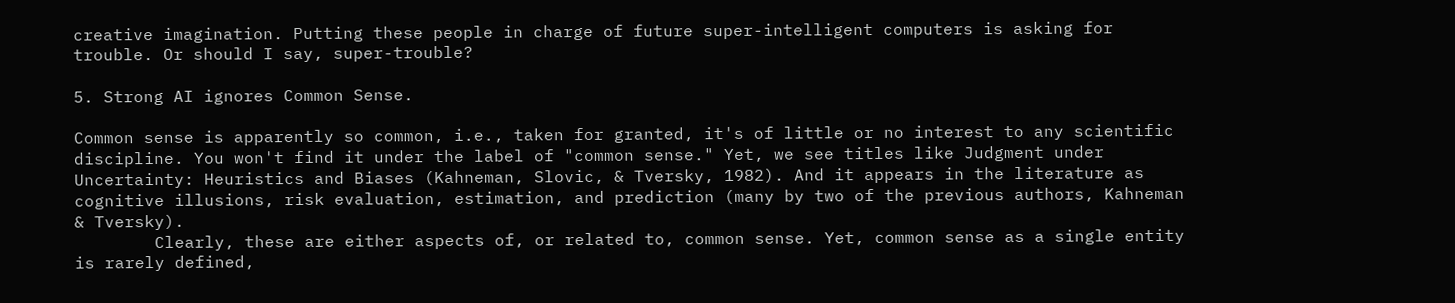creative imagination. Putting these people in charge of future super-intelligent computers is asking for trouble. Or should I say, super-trouble?

5. Strong AI ignores Common Sense.

Common sense is apparently so common, i.e., taken for granted, it's of little or no interest to any scientific discipline. You won't find it under the label of "common sense." Yet, we see titles like Judgment under Uncertainty: Heuristics and Biases (Kahneman, Slovic, & Tversky, 1982). And it appears in the literature as cognitive illusions, risk evaluation, estimation, and prediction (many by two of the previous authors, Kahneman & Tversky).
        Clearly, these are either aspects of, or related to, common sense. Yet, common sense as a single entity is rarely defined,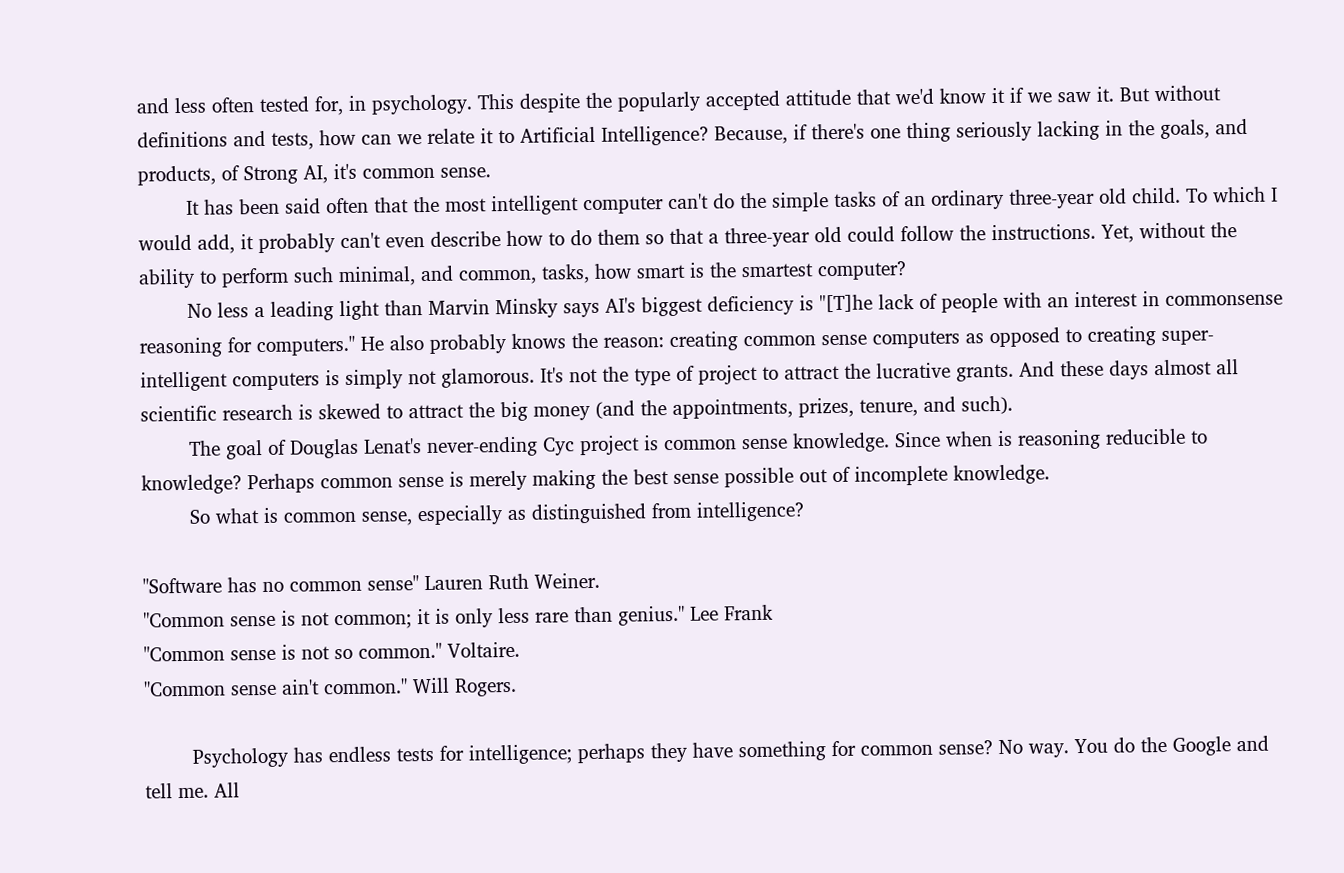and less often tested for, in psychology. This despite the popularly accepted attitude that we'd know it if we saw it. But without definitions and tests, how can we relate it to Artificial Intelligence? Because, if there's one thing seriously lacking in the goals, and products, of Strong AI, it's common sense.
        It has been said often that the most intelligent computer can't do the simple tasks of an ordinary three-year old child. To which I would add, it probably can't even describe how to do them so that a three-year old could follow the instructions. Yet, without the ability to perform such minimal, and common, tasks, how smart is the smartest computer?
        No less a leading light than Marvin Minsky says AI's biggest deficiency is "[T]he lack of people with an interest in commonsense reasoning for computers." He also probably knows the reason: creating common sense computers as opposed to creating super-intelligent computers is simply not glamorous. It's not the type of project to attract the lucrative grants. And these days almost all scientific research is skewed to attract the big money (and the appointments, prizes, tenure, and such).
        The goal of Douglas Lenat's never-ending Cyc project is common sense knowledge. Since when is reasoning reducible to knowledge? Perhaps common sense is merely making the best sense possible out of incomplete knowledge.
        So what is common sense, especially as distinguished from intelligence?

"Software has no common sense" Lauren Ruth Weiner.
"Common sense is not common; it is only less rare than genius." Lee Frank
"Common sense is not so common." Voltaire.
"Common sense ain't common." Will Rogers.

        Psychology has endless tests for intelligence; perhaps they have something for common sense? No way. You do the Google and tell me. All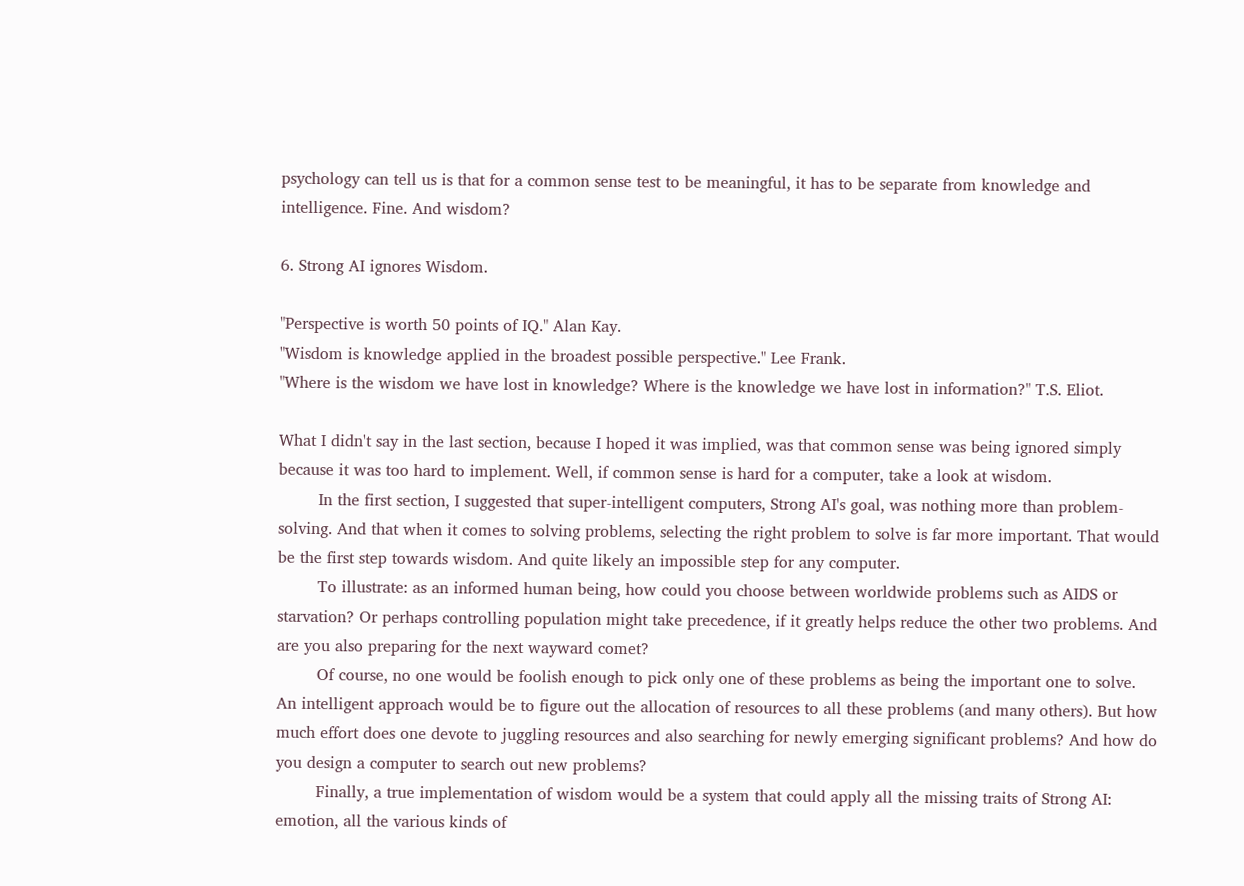psychology can tell us is that for a common sense test to be meaningful, it has to be separate from knowledge and intelligence. Fine. And wisdom?

6. Strong AI ignores Wisdom.

"Perspective is worth 50 points of IQ." Alan Kay.
"Wisdom is knowledge applied in the broadest possible perspective." Lee Frank.
"Where is the wisdom we have lost in knowledge? Where is the knowledge we have lost in information?" T.S. Eliot.

What I didn't say in the last section, because I hoped it was implied, was that common sense was being ignored simply because it was too hard to implement. Well, if common sense is hard for a computer, take a look at wisdom.
        In the first section, I suggested that super-intelligent computers, Strong AI's goal, was nothing more than problem-solving. And that when it comes to solving problems, selecting the right problem to solve is far more important. That would be the first step towards wisdom. And quite likely an impossible step for any computer.
        To illustrate: as an informed human being, how could you choose between worldwide problems such as AIDS or starvation? Or perhaps controlling population might take precedence, if it greatly helps reduce the other two problems. And are you also preparing for the next wayward comet?
        Of course, no one would be foolish enough to pick only one of these problems as being the important one to solve. An intelligent approach would be to figure out the allocation of resources to all these problems (and many others). But how much effort does one devote to juggling resources and also searching for newly emerging significant problems? And how do you design a computer to search out new problems?
        Finally, a true implementation of wisdom would be a system that could apply all the missing traits of Strong AI: emotion, all the various kinds of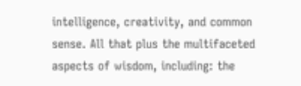intelligence, creativity, and common sense. All that plus the multifaceted aspects of wisdom, including: the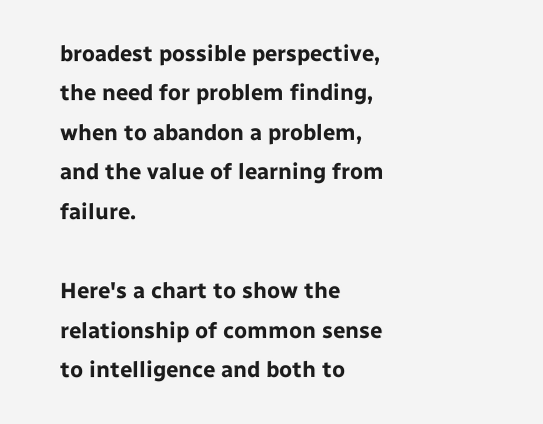broadest possible perspective, the need for problem finding, when to abandon a problem, and the value of learning from failure.

Here's a chart to show the relationship of common sense to intelligence and both to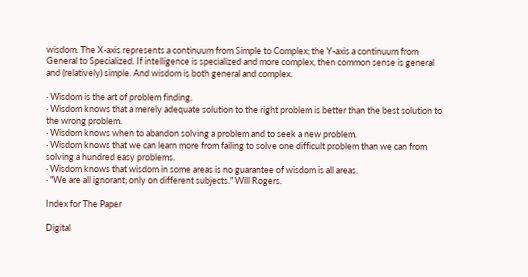wisdom. The X-axis represents a continuum from Simple to Complex; the Y-axis a continuum from General to Specialized. If intelligence is specialized and more complex, then common sense is general and (relatively) simple. And wisdom is both general and complex.

· Wisdom is the art of problem finding.
· Wisdom knows that a merely adequate solution to the right problem is better than the best solution to the wrong problem.
· Wisdom knows when to abandon solving a problem and to seek a new problem.
· Wisdom knows that we can learn more from failing to solve one difficult problem than we can from solving a hundred easy problems.
· Wisdom knows that wisdom in some areas is no guarantee of wisdom is all areas.
· "We are all ignorant; only on different subjects." Will Rogers.

Index for The Paper

Digital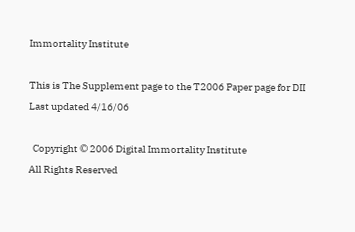Immortality Institute

This is The Supplement page to the T2006 Paper page for DII
Last updated 4/16/06

  Copyright © 2006 Digital Immortality Institute
All Rights Reserved